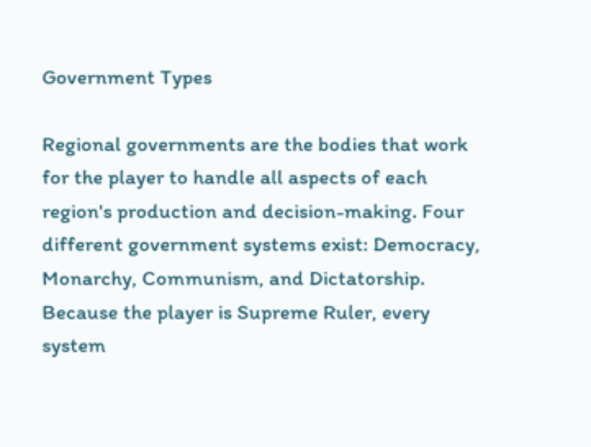Government Types

Regional governments are the bodies that work for the player to handle all aspects of each region's production and decision-making. Four different government systems exist: Democracy, Monarchy, Communism, and Dictatorship. Because the player is Supreme Ruler, every system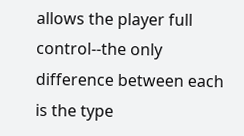allows the player full control--the only difference between each is the type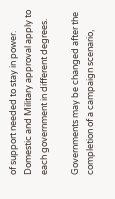of support needed to stay in power. Domestic and Military approval apply to each government in different degrees.

Governments may be changed after the completion of a campaign scenario,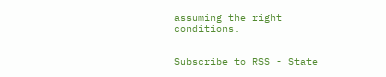assuming the right conditions.


Subscribe to RSS - State